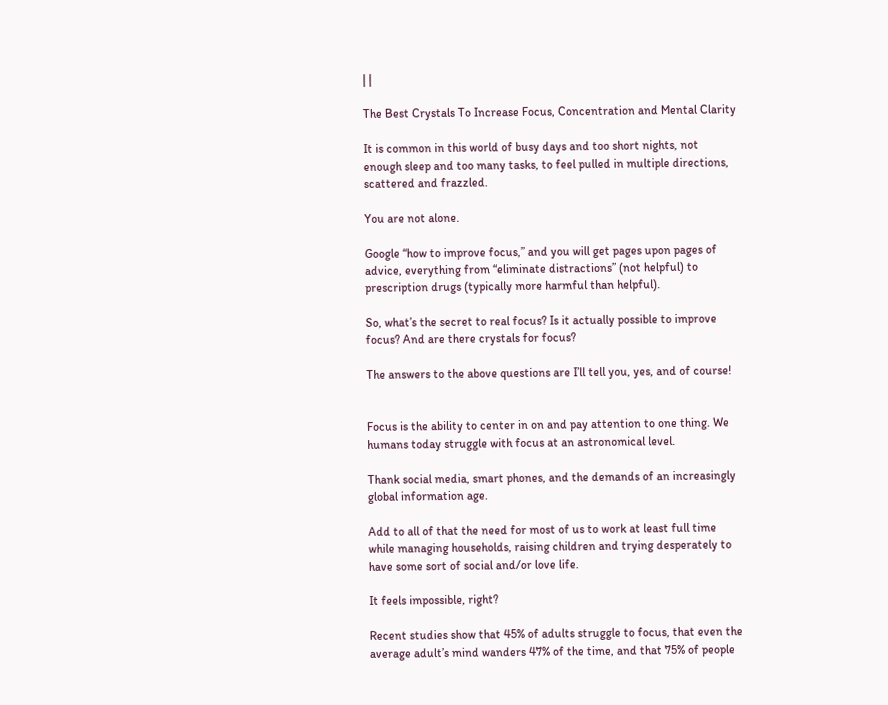| |

The Best Crystals To Increase Focus, Concentration and Mental Clarity

It is common in this world of busy days and too short nights, not enough sleep and too many tasks, to feel pulled in multiple directions, scattered and frazzled.

You are not alone.

Google “how to improve focus,” and you will get pages upon pages of advice, everything from “eliminate distractions” (not helpful) to prescription drugs (typically more harmful than helpful).

So, what’s the secret to real focus? Is it actually possible to improve focus? And are there crystals for focus?

The answers to the above questions are I’ll tell you, yes, and of course!


Focus is the ability to center in on and pay attention to one thing. We humans today struggle with focus at an astronomical level.

Thank social media, smart phones, and the demands of an increasingly global information age.

Add to all of that the need for most of us to work at least full time while managing households, raising children and trying desperately to have some sort of social and/or love life.

It feels impossible, right?

Recent studies show that 45% of adults struggle to focus, that even the average adult’s mind wanders 47% of the time, and that 75% of people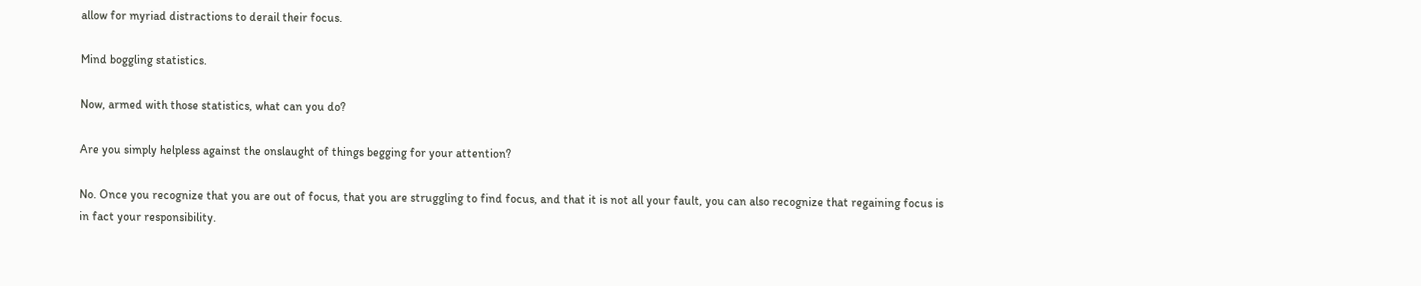allow for myriad distractions to derail their focus.

Mind boggling statistics.

Now, armed with those statistics, what can you do?

Are you simply helpless against the onslaught of things begging for your attention?

No. Once you recognize that you are out of focus, that you are struggling to find focus, and that it is not all your fault, you can also recognize that regaining focus is in fact your responsibility.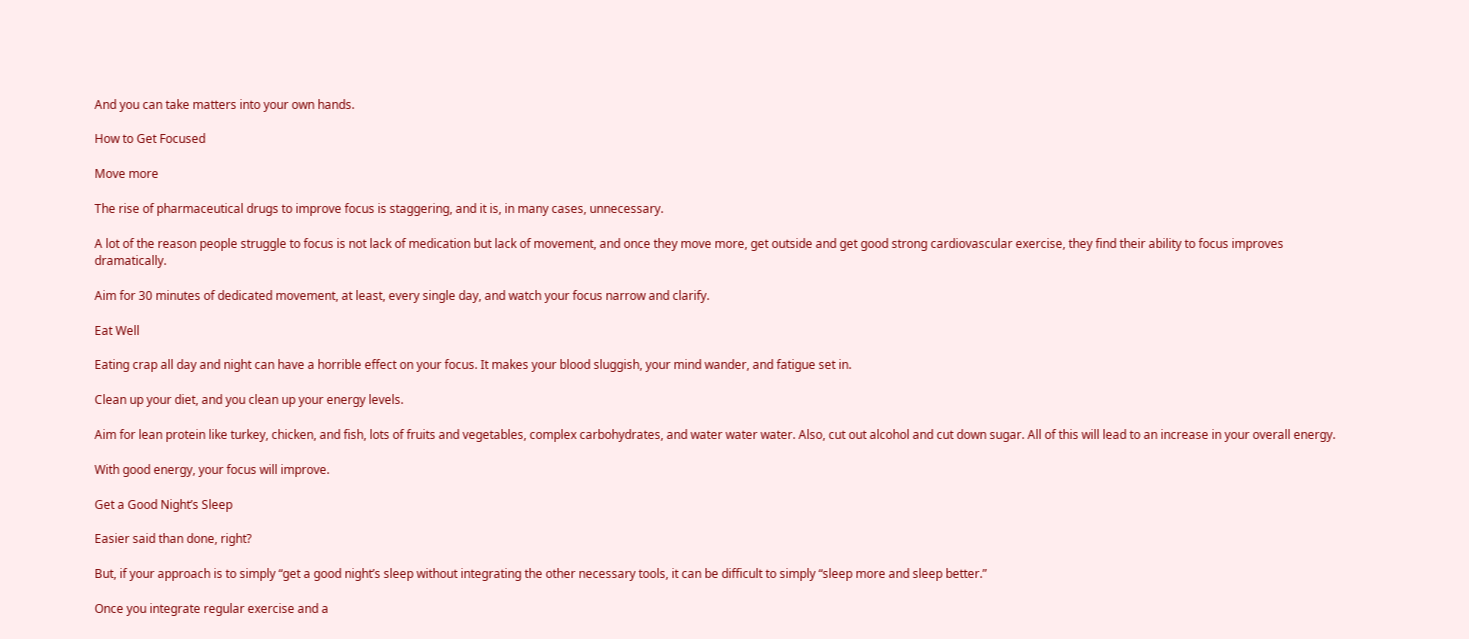And you can take matters into your own hands.

How to Get Focused

Move more

The rise of pharmaceutical drugs to improve focus is staggering, and it is, in many cases, unnecessary.

A lot of the reason people struggle to focus is not lack of medication but lack of movement, and once they move more, get outside and get good strong cardiovascular exercise, they find their ability to focus improves dramatically.

Aim for 30 minutes of dedicated movement, at least, every single day, and watch your focus narrow and clarify.

Eat Well

Eating crap all day and night can have a horrible effect on your focus. It makes your blood sluggish, your mind wander, and fatigue set in.

Clean up your diet, and you clean up your energy levels.

Aim for lean protein like turkey, chicken, and fish, lots of fruits and vegetables, complex carbohydrates, and water water water. Also, cut out alcohol and cut down sugar. All of this will lead to an increase in your overall energy.

With good energy, your focus will improve.

Get a Good Night’s Sleep

Easier said than done, right?

But, if your approach is to simply “get a good night’s sleep without integrating the other necessary tools, it can be difficult to simply “sleep more and sleep better.”

Once you integrate regular exercise and a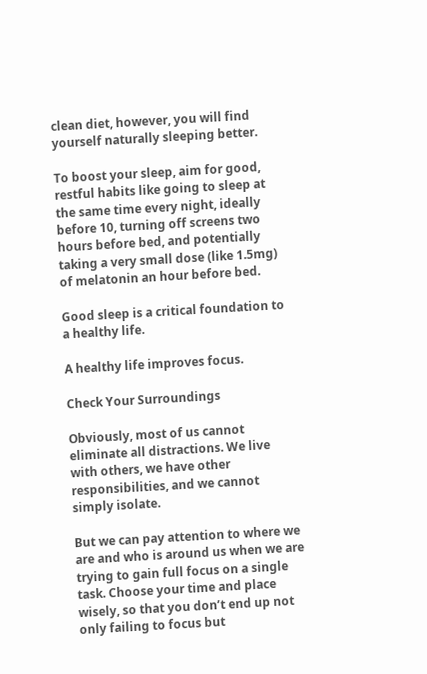clean diet, however, you will find yourself naturally sleeping better.

To boost your sleep, aim for good, restful habits like going to sleep at the same time every night, ideally before 10, turning off screens two hours before bed, and potentially taking a very small dose (like 1.5mg) of melatonin an hour before bed.

Good sleep is a critical foundation to a healthy life.

A healthy life improves focus.

Check Your Surroundings

Obviously, most of us cannot eliminate all distractions. We live with others, we have other responsibilities, and we cannot simply isolate.

But we can pay attention to where we are and who is around us when we are trying to gain full focus on a single task. Choose your time and place wisely, so that you don’t end up not only failing to focus but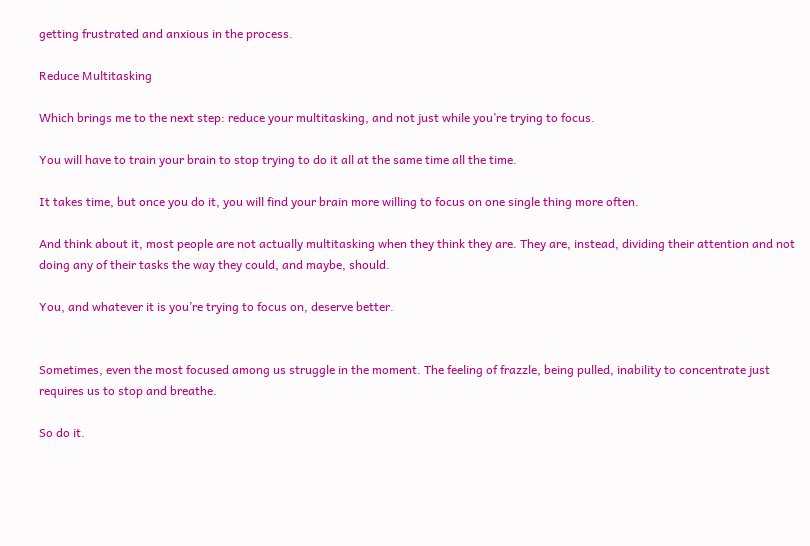getting frustrated and anxious in the process.

Reduce Multitasking

Which brings me to the next step: reduce your multitasking, and not just while you’re trying to focus.

You will have to train your brain to stop trying to do it all at the same time all the time.

It takes time, but once you do it, you will find your brain more willing to focus on one single thing more often.

And think about it, most people are not actually multitasking when they think they are. They are, instead, dividing their attention and not doing any of their tasks the way they could, and maybe, should.

You, and whatever it is you’re trying to focus on, deserve better.


Sometimes, even the most focused among us struggle in the moment. The feeling of frazzle, being pulled, inability to concentrate just requires us to stop and breathe.

So do it.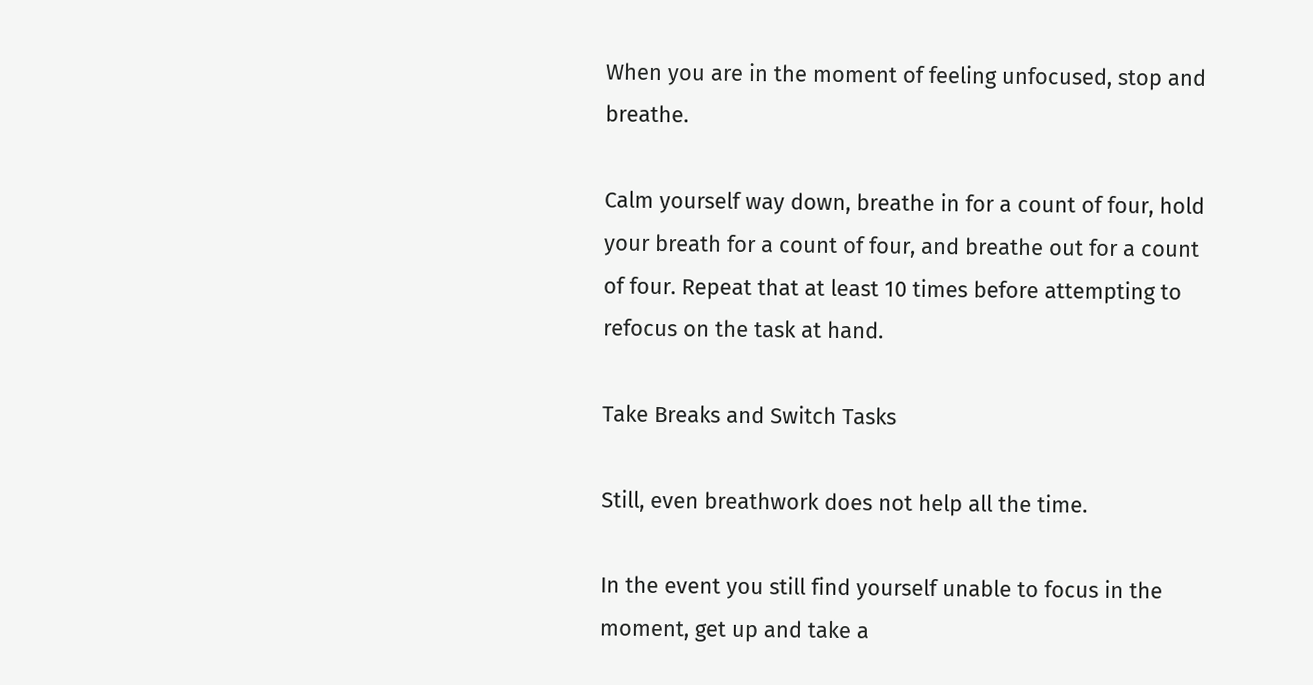When you are in the moment of feeling unfocused, stop and breathe.

Calm yourself way down, breathe in for a count of four, hold your breath for a count of four, and breathe out for a count of four. Repeat that at least 10 times before attempting to refocus on the task at hand.

Take Breaks and Switch Tasks

Still, even breathwork does not help all the time.

In the event you still find yourself unable to focus in the moment, get up and take a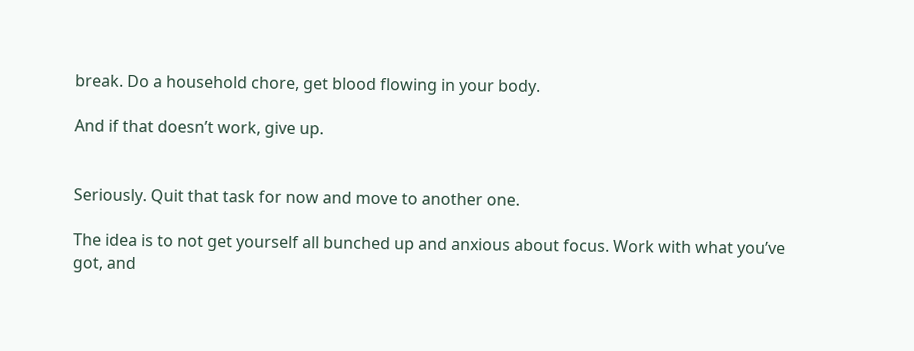break. Do a household chore, get blood flowing in your body.

And if that doesn’t work, give up.


Seriously. Quit that task for now and move to another one.

The idea is to not get yourself all bunched up and anxious about focus. Work with what you’ve got, and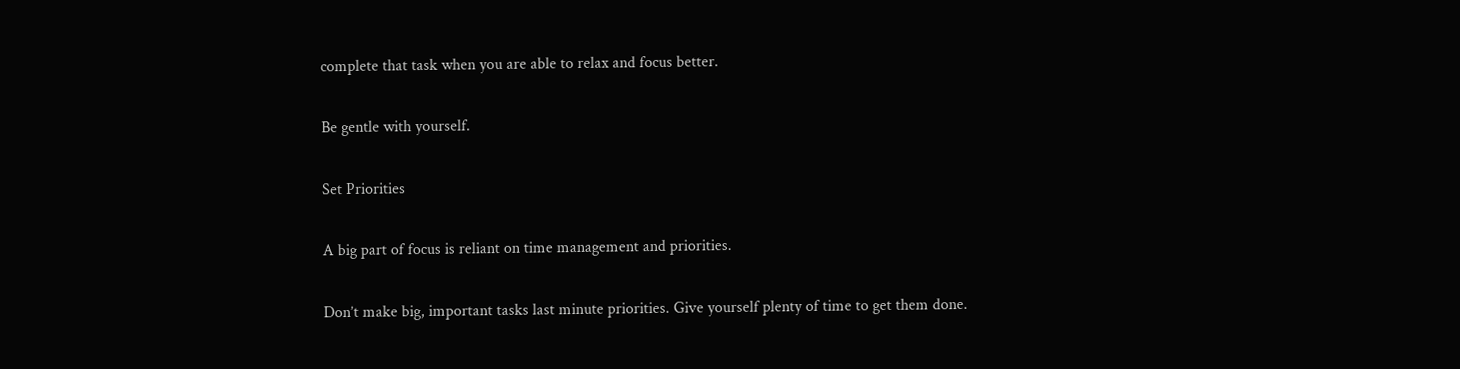complete that task when you are able to relax and focus better.

Be gentle with yourself.

Set Priorities

A big part of focus is reliant on time management and priorities.

Don’t make big, important tasks last minute priorities. Give yourself plenty of time to get them done.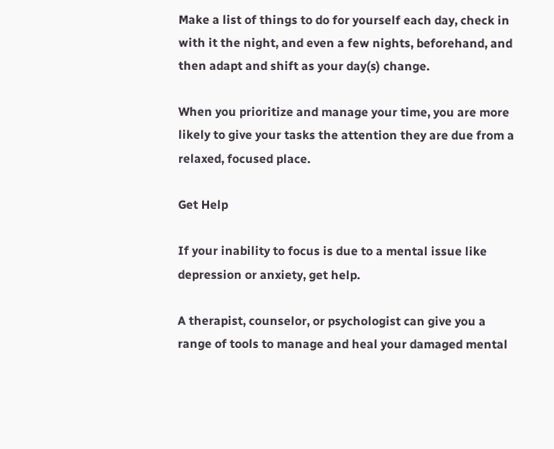Make a list of things to do for yourself each day, check in with it the night, and even a few nights, beforehand, and then adapt and shift as your day(s) change.

When you prioritize and manage your time, you are more likely to give your tasks the attention they are due from a relaxed, focused place.

Get Help

If your inability to focus is due to a mental issue like depression or anxiety, get help.

A therapist, counselor, or psychologist can give you a range of tools to manage and heal your damaged mental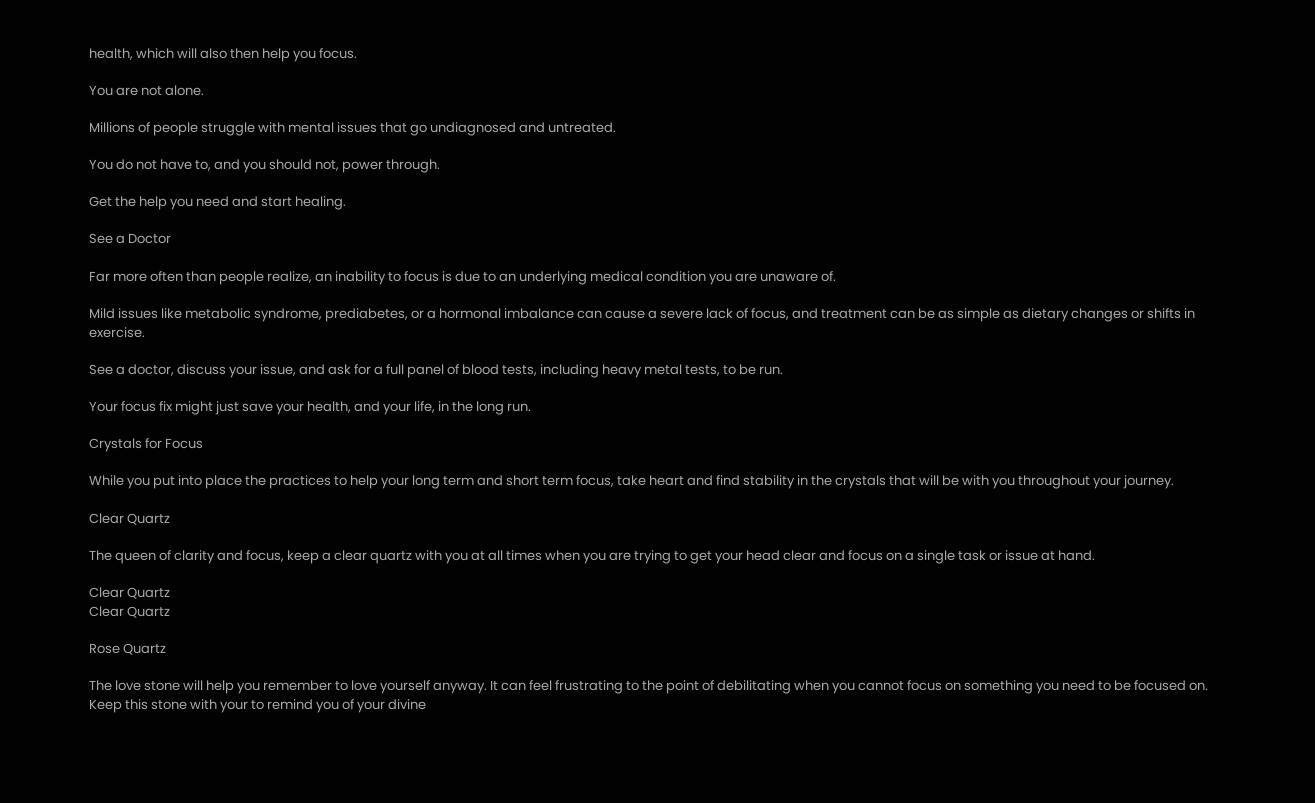health, which will also then help you focus.

You are not alone.

Millions of people struggle with mental issues that go undiagnosed and untreated.

You do not have to, and you should not, power through.

Get the help you need and start healing.

See a Doctor

Far more often than people realize, an inability to focus is due to an underlying medical condition you are unaware of.

Mild issues like metabolic syndrome, prediabetes, or a hormonal imbalance can cause a severe lack of focus, and treatment can be as simple as dietary changes or shifts in exercise.

See a doctor, discuss your issue, and ask for a full panel of blood tests, including heavy metal tests, to be run.

Your focus fix might just save your health, and your life, in the long run.

Crystals for Focus

While you put into place the practices to help your long term and short term focus, take heart and find stability in the crystals that will be with you throughout your journey.

Clear Quartz

The queen of clarity and focus, keep a clear quartz with you at all times when you are trying to get your head clear and focus on a single task or issue at hand.

Clear Quartz
Clear Quartz

Rose Quartz

The love stone will help you remember to love yourself anyway. It can feel frustrating to the point of debilitating when you cannot focus on something you need to be focused on. Keep this stone with your to remind you of your divine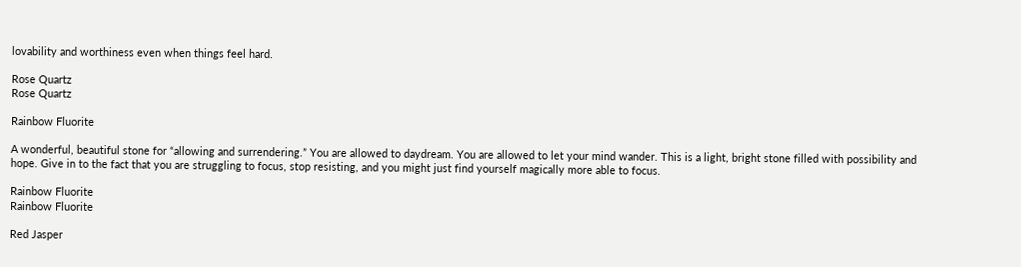lovability and worthiness even when things feel hard.

Rose Quartz
Rose Quartz

Rainbow Fluorite

A wonderful, beautiful stone for “allowing and surrendering.” You are allowed to daydream. You are allowed to let your mind wander. This is a light, bright stone filled with possibility and hope. Give in to the fact that you are struggling to focus, stop resisting, and you might just find yourself magically more able to focus.

Rainbow Fluorite
Rainbow Fluorite

Red Jasper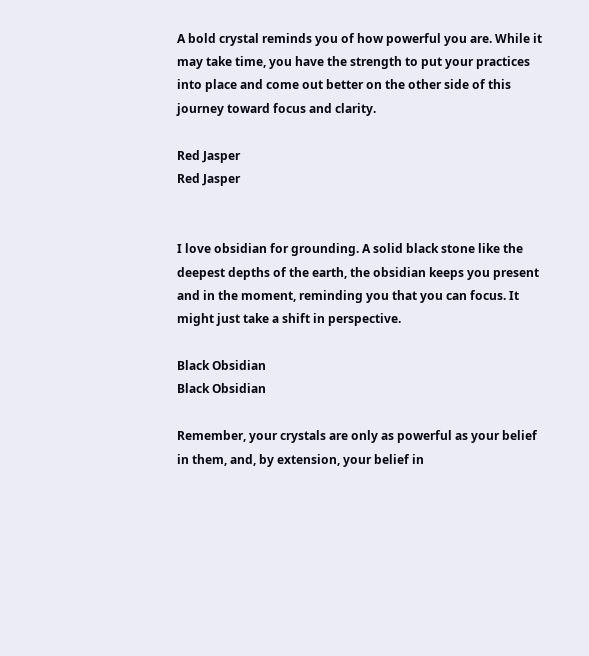A bold crystal reminds you of how powerful you are. While it may take time, you have the strength to put your practices into place and come out better on the other side of this journey toward focus and clarity.

Red Jasper
Red Jasper


I love obsidian for grounding. A solid black stone like the deepest depths of the earth, the obsidian keeps you present and in the moment, reminding you that you can focus. It might just take a shift in perspective.

Black Obsidian
Black Obsidian

Remember, your crystals are only as powerful as your belief in them, and, by extension, your belief in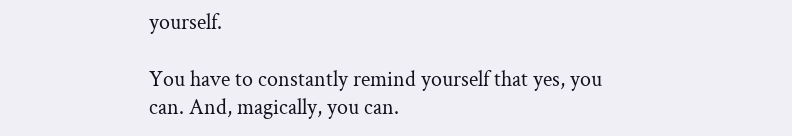yourself.

You have to constantly remind yourself that yes, you can. And, magically, you can.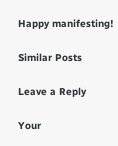Happy manifesting!

Similar Posts

Leave a Reply

Your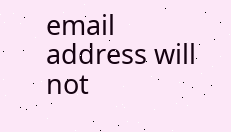email address will not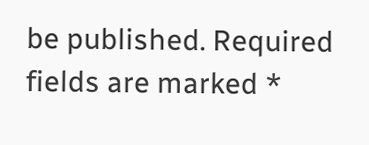be published. Required fields are marked *